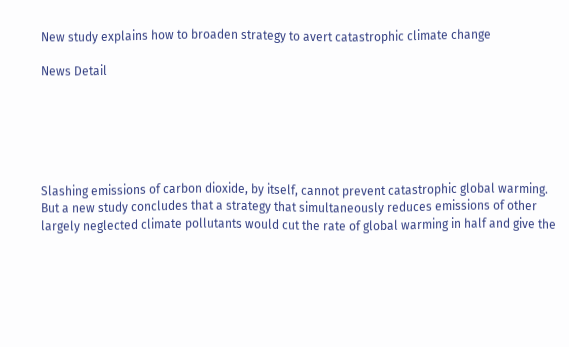New study explains how to broaden strategy to avert catastrophic climate change

News Detail






Slashing emissions of carbon dioxide, by itself, cannot prevent catastrophic global warming. But a new study concludes that a strategy that simultaneously reduces emissions of other largely neglected climate pollutants would cut the rate of global warming in half and give the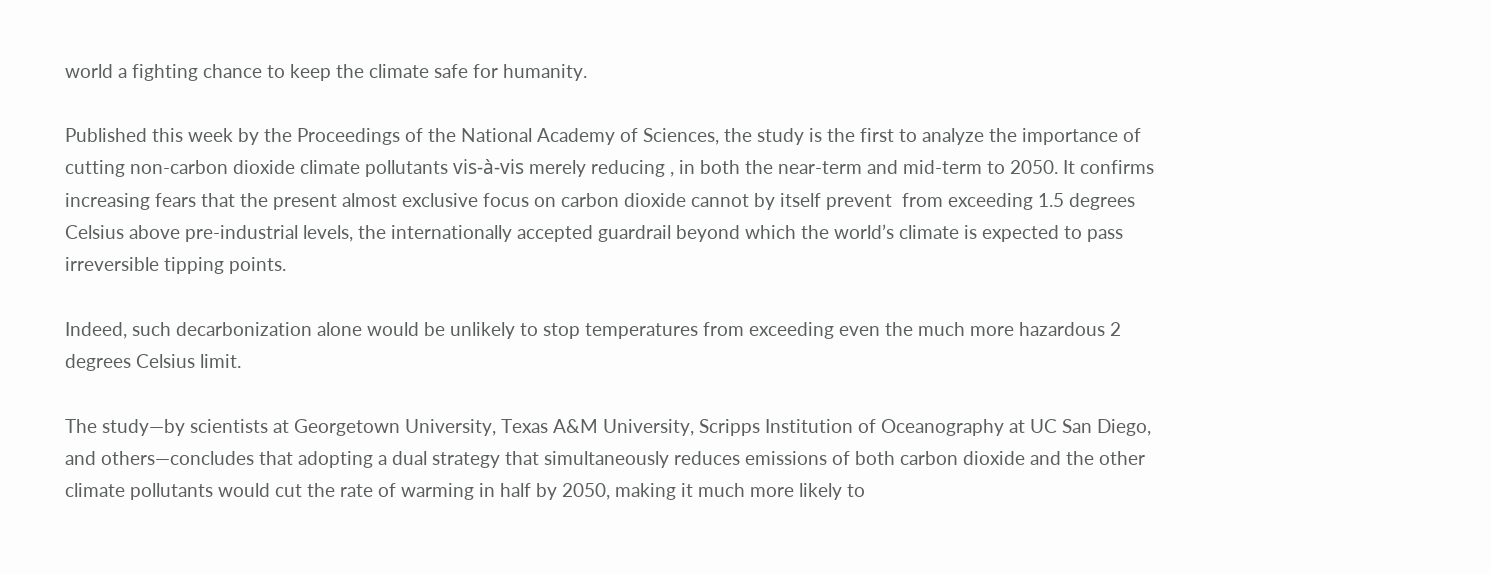world a fighting chance to keep the climate safe for humanity.

Published this week by the Proceedings of the National Academy of Sciences, the study is the first to analyze the importance of cutting non-carbon dioxide climate pollutants vis-à-vis merely reducing , in both the near-term and mid-term to 2050. It confirms increasing fears that the present almost exclusive focus on carbon dioxide cannot by itself prevent  from exceeding 1.5 degrees Celsius above pre-industrial levels, the internationally accepted guardrail beyond which the world’s climate is expected to pass irreversible tipping points.

Indeed, such decarbonization alone would be unlikely to stop temperatures from exceeding even the much more hazardous 2 degrees Celsius limit.

The study—by scientists at Georgetown University, Texas A&M University, Scripps Institution of Oceanography at UC San Diego, and others—concludes that adopting a dual strategy that simultaneously reduces emissions of both carbon dioxide and the other climate pollutants would cut the rate of warming in half by 2050, making it much more likely to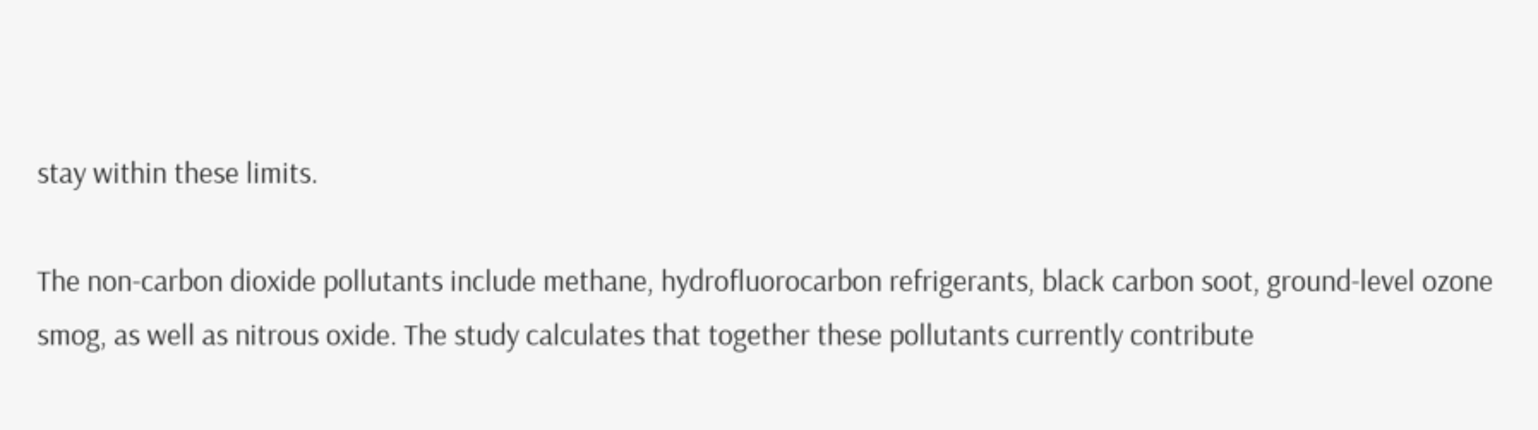stay within these limits.

The non-carbon dioxide pollutants include methane, hydrofluorocarbon refrigerants, black carbon soot, ground-level ozone smog, as well as nitrous oxide. The study calculates that together these pollutants currently contribute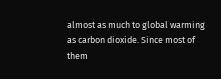almost as much to global warming as carbon dioxide. Since most of them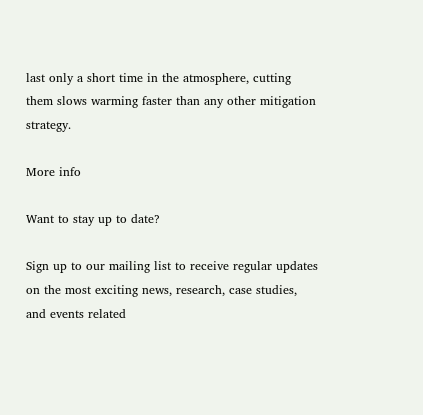last only a short time in the atmosphere, cutting them slows warming faster than any other mitigation strategy.

More info

Want to stay up to date?

Sign up to our mailing list to receive regular updates on the most exciting news, research, case studies, and events related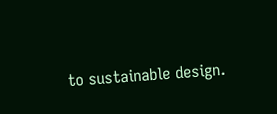to sustainable design.